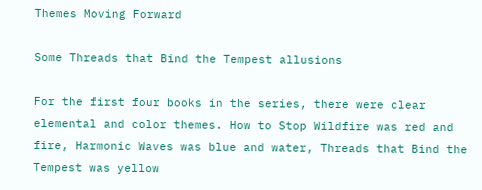Themes Moving Forward

Some Threads that Bind the Tempest allusions

For the first four books in the series, there were clear elemental and color themes. How to Stop Wildfire was red and fire, Harmonic Waves was blue and water, Threads that Bind the Tempest was yellow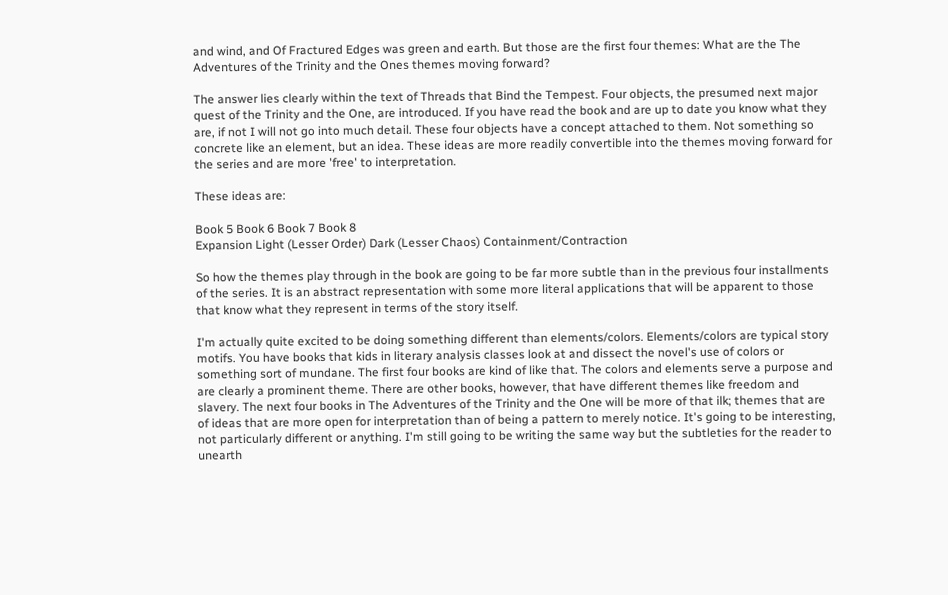and wind, and Of Fractured Edges was green and earth. But those are the first four themes: What are the The Adventures of the Trinity and the Ones themes moving forward?

The answer lies clearly within the text of Threads that Bind the Tempest. Four objects, the presumed next major quest of the Trinity and the One, are introduced. If you have read the book and are up to date you know what they are, if not I will not go into much detail. These four objects have a concept attached to them. Not something so concrete like an element, but an idea. These ideas are more readily convertible into the themes moving forward for the series and are more 'free' to interpretation.

These ideas are:

Book 5 Book 6 Book 7 Book 8
Expansion Light (Lesser Order) Dark (Lesser Chaos) Containment/Contraction

So how the themes play through in the book are going to be far more subtle than in the previous four installments of the series. It is an abstract representation with some more literal applications that will be apparent to those that know what they represent in terms of the story itself.

I'm actually quite excited to be doing something different than elements/colors. Elements/colors are typical story motifs. You have books that kids in literary analysis classes look at and dissect the novel's use of colors or something sort of mundane. The first four books are kind of like that. The colors and elements serve a purpose and are clearly a prominent theme. There are other books, however, that have different themes like freedom and slavery. The next four books in The Adventures of the Trinity and the One will be more of that ilk; themes that are of ideas that are more open for interpretation than of being a pattern to merely notice. It's going to be interesting, not particularly different or anything. I'm still going to be writing the same way but the subtleties for the reader to unearth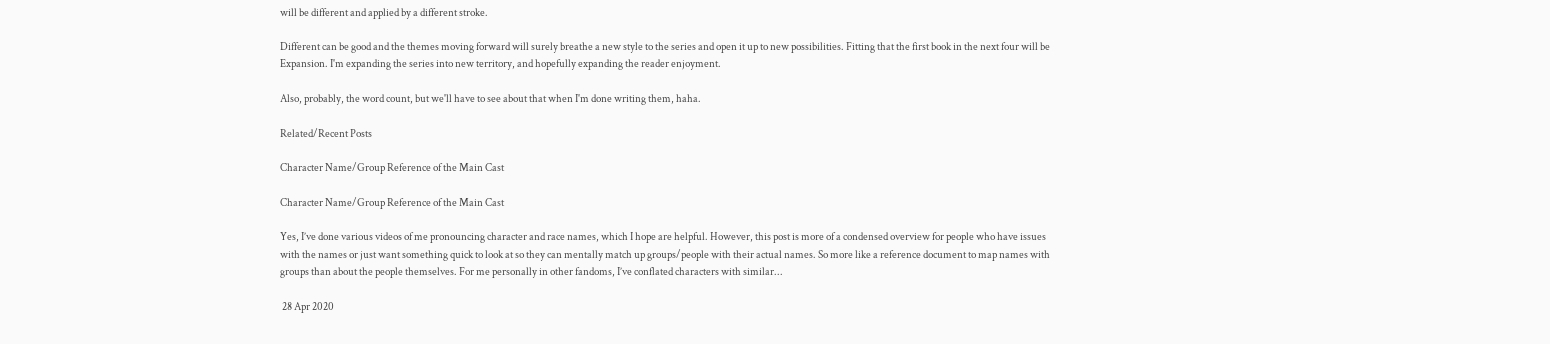will be different and applied by a different stroke.

Different can be good and the themes moving forward will surely breathe a new style to the series and open it up to new possibilities. Fitting that the first book in the next four will be Expansion. I'm expanding the series into new territory, and hopefully expanding the reader enjoyment.

Also, probably, the word count, but we'll have to see about that when I'm done writing them, haha.

Related/Recent Posts

Character Name/Group Reference of the Main Cast

Character Name/Group Reference of the Main Cast

Yes, I’ve done various videos of me pronouncing character and race names, which I hope are helpful. However, this post is more of a condensed overview for people who have issues with the names or just want something quick to look at so they can mentally match up groups/people with their actual names. So more like a reference document to map names with groups than about the people themselves. For me personally in other fandoms, I’ve conflated characters with similar...

 28 Apr 2020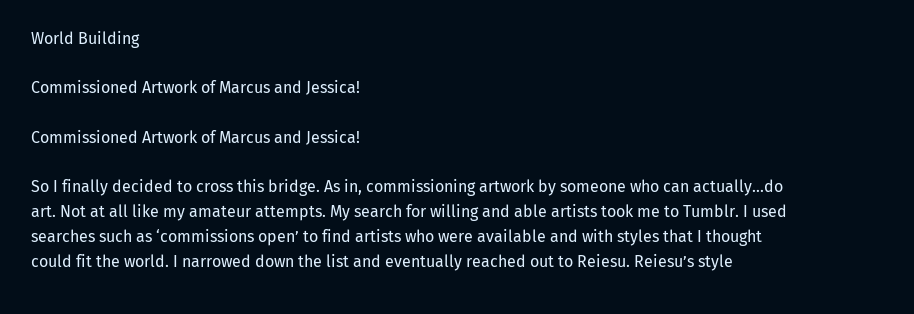World Building

Commissioned Artwork of Marcus and Jessica!

Commissioned Artwork of Marcus and Jessica!

So I finally decided to cross this bridge. As in, commissioning artwork by someone who can actually…do art. Not at all like my amateur attempts. My search for willing and able artists took me to Tumblr. I used searches such as ‘commissions open’ to find artists who were available and with styles that I thought could fit the world. I narrowed down the list and eventually reached out to Reiesu. Reiesu’s style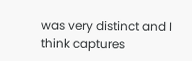was very distinct and I think captures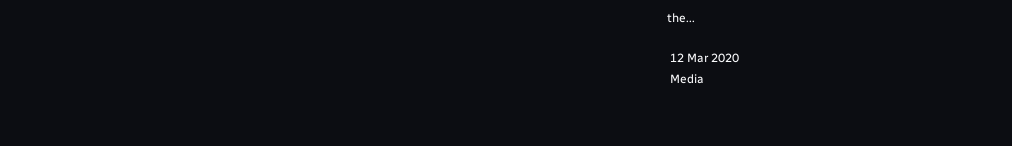the...

 12 Mar 2020
 Media